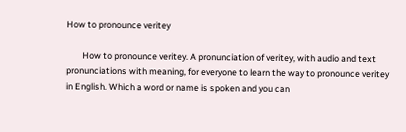How to pronounce veritey

        How to pronounce veritey. A pronunciation of veritey, with audio and text pronunciations with meaning, for everyone to learn the way to pronounce veritey in English. Which a word or name is spoken and you can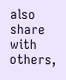also share with others,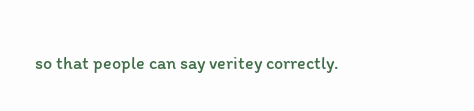so that people can say veritey correctly.